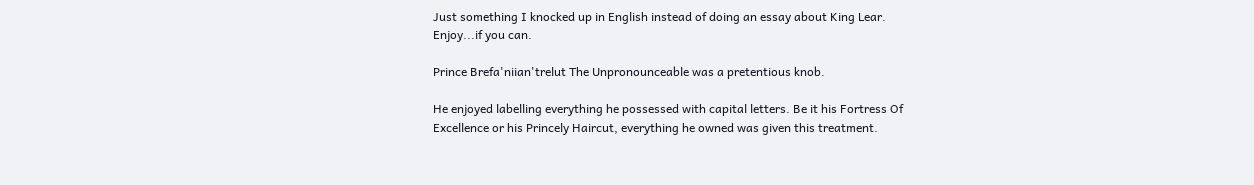Just something I knocked up in English instead of doing an essay about King Lear. Enjoy...if you can.

Prince Brefa'niian'trelut The Unpronounceable was a pretentious knob.

He enjoyed labelling everything he possessed with capital letters. Be it his Fortress Of Excellence or his Princely Haircut, everything he owned was given this treatment.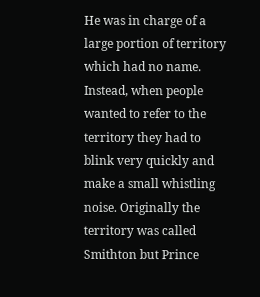He was in charge of a large portion of territory which had no name. Instead, when people wanted to refer to the territory they had to blink very quickly and make a small whistling noise. Originally the territory was called Smithton but Prince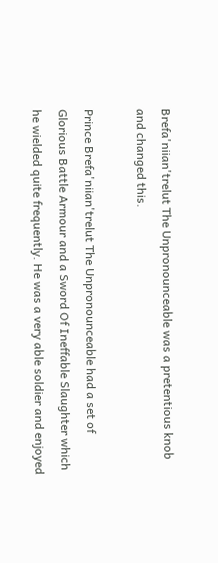Brefa'niian'trelut The Unpronounceable was a pretentious knob and changed this.

Prince Brefa'niian'trelut The Unpronounceable had a set of Glorious Battle Armour and a Sword Of Ineffable Slaughter which he wielded quite frequently. He was a very able soldier and enjoyed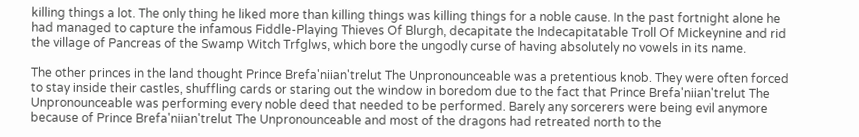killing things a lot. The only thing he liked more than killing things was killing things for a noble cause. In the past fortnight alone he had managed to capture the infamous Fiddle-Playing Thieves Of Blurgh, decapitate the Indecapitatable Troll Of Mickeynine and rid the village of Pancreas of the Swamp Witch Trfglws, which bore the ungodly curse of having absolutely no vowels in its name.

The other princes in the land thought Prince Brefa'niian'trelut The Unpronounceable was a pretentious knob. They were often forced to stay inside their castles, shuffling cards or staring out the window in boredom due to the fact that Prince Brefa'niian'trelut The Unpronounceable was performing every noble deed that needed to be performed. Barely any sorcerers were being evil anymore because of Prince Brefa'niian'trelut The Unpronounceable and most of the dragons had retreated north to the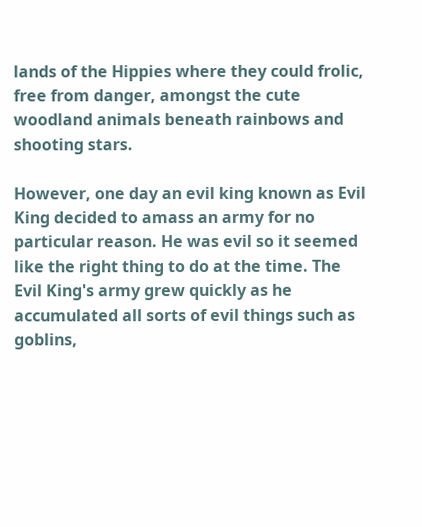lands of the Hippies where they could frolic, free from danger, amongst the cute woodland animals beneath rainbows and shooting stars.

However, one day an evil king known as Evil King decided to amass an army for no particular reason. He was evil so it seemed like the right thing to do at the time. The Evil King's army grew quickly as he accumulated all sorts of evil things such as goblins,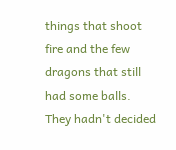things that shoot fire and the few dragons that still had some balls. They hadn't decided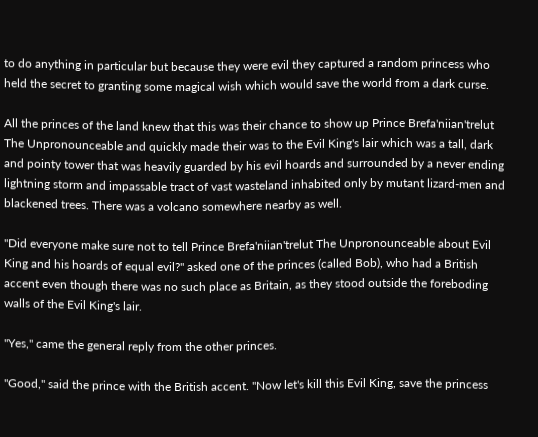to do anything in particular but because they were evil they captured a random princess who held the secret to granting some magical wish which would save the world from a dark curse.

All the princes of the land knew that this was their chance to show up Prince Brefa'niian'trelut The Unpronounceable and quickly made their was to the Evil King's lair which was a tall, dark and pointy tower that was heavily guarded by his evil hoards and surrounded by a never ending lightning storm and impassable tract of vast wasteland inhabited only by mutant lizard-men and blackened trees. There was a volcano somewhere nearby as well.

"Did everyone make sure not to tell Prince Brefa'niian'trelut The Unpronounceable about Evil King and his hoards of equal evil?" asked one of the princes (called Bob), who had a British accent even though there was no such place as Britain, as they stood outside the foreboding walls of the Evil King's lair.

"Yes," came the general reply from the other princes.

"Good," said the prince with the British accent. "Now let's kill this Evil King, save the princess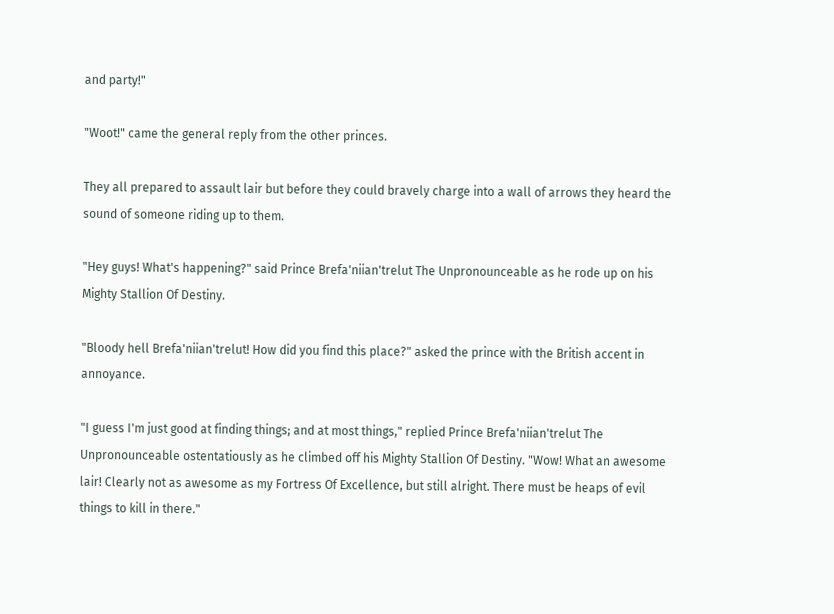and party!"

"Woot!" came the general reply from the other princes.

They all prepared to assault lair but before they could bravely charge into a wall of arrows they heard the sound of someone riding up to them.

"Hey guys! What's happening?" said Prince Brefa'niian'trelut The Unpronounceable as he rode up on his Mighty Stallion Of Destiny.

"Bloody hell Brefa'niian'trelut! How did you find this place?" asked the prince with the British accent in annoyance.

"I guess I'm just good at finding things; and at most things," replied Prince Brefa'niian'trelut The Unpronounceable ostentatiously as he climbed off his Mighty Stallion Of Destiny. "Wow! What an awesome lair! Clearly not as awesome as my Fortress Of Excellence, but still alright. There must be heaps of evil things to kill in there."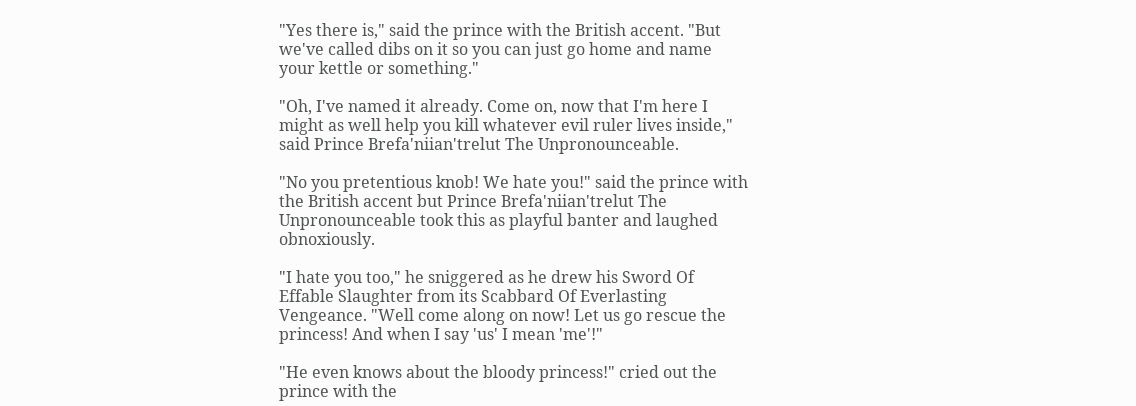"Yes there is," said the prince with the British accent. "But we've called dibs on it so you can just go home and name your kettle or something."

"Oh, I've named it already. Come on, now that I'm here I might as well help you kill whatever evil ruler lives inside," said Prince Brefa'niian'trelut The Unpronounceable.

"No you pretentious knob! We hate you!" said the prince with the British accent but Prince Brefa'niian'trelut The Unpronounceable took this as playful banter and laughed obnoxiously.

"I hate you too," he sniggered as he drew his Sword Of Effable Slaughter from its Scabbard Of Everlasting Vengeance. "Well come along on now! Let us go rescue the princess! And when I say 'us' I mean 'me'!"

"He even knows about the bloody princess!" cried out the prince with the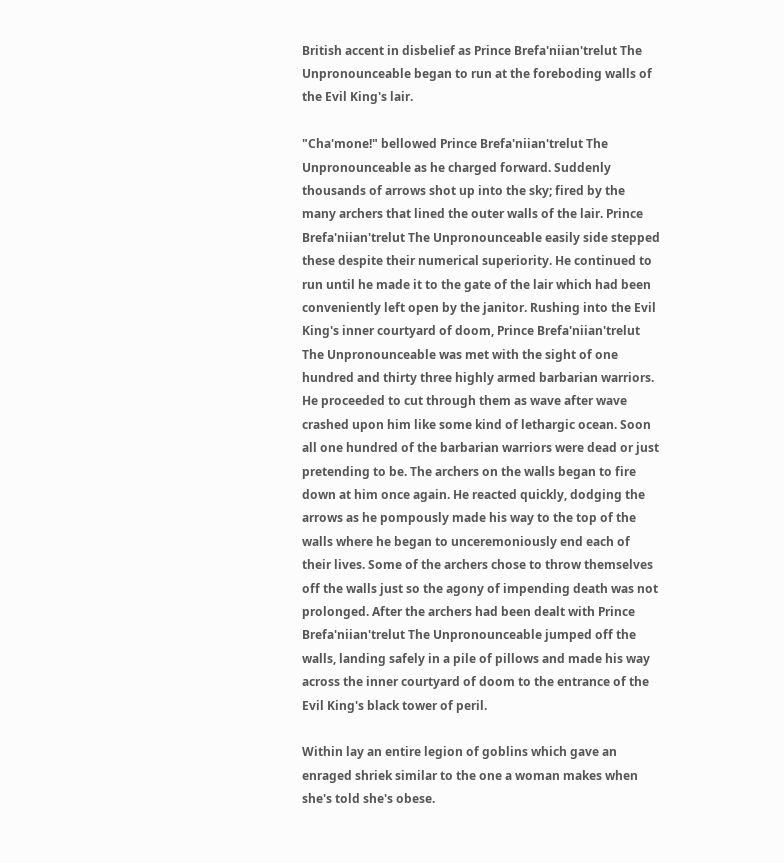British accent in disbelief as Prince Brefa'niian'trelut The Unpronounceable began to run at the foreboding walls of the Evil King's lair.

"Cha'mone!" bellowed Prince Brefa'niian'trelut The Unpronounceable as he charged forward. Suddenly thousands of arrows shot up into the sky; fired by the many archers that lined the outer walls of the lair. Prince Brefa'niian'trelut The Unpronounceable easily side stepped these despite their numerical superiority. He continued to run until he made it to the gate of the lair which had been conveniently left open by the janitor. Rushing into the Evil King's inner courtyard of doom, Prince Brefa'niian'trelut The Unpronounceable was met with the sight of one hundred and thirty three highly armed barbarian warriors. He proceeded to cut through them as wave after wave crashed upon him like some kind of lethargic ocean. Soon all one hundred of the barbarian warriors were dead or just pretending to be. The archers on the walls began to fire down at him once again. He reacted quickly, dodging the arrows as he pompously made his way to the top of the walls where he began to unceremoniously end each of their lives. Some of the archers chose to throw themselves off the walls just so the agony of impending death was not prolonged. After the archers had been dealt with Prince Brefa'niian'trelut The Unpronounceable jumped off the walls, landing safely in a pile of pillows and made his way across the inner courtyard of doom to the entrance of the Evil King's black tower of peril.

Within lay an entire legion of goblins which gave an enraged shriek similar to the one a woman makes when she's told she's obese.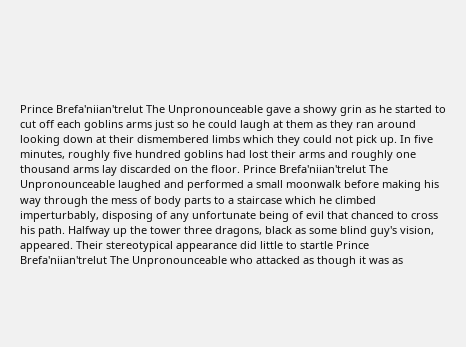Prince Brefa'niian'trelut The Unpronounceable gave a showy grin as he started to cut off each goblins arms just so he could laugh at them as they ran around looking down at their dismembered limbs which they could not pick up. In five minutes, roughly five hundred goblins had lost their arms and roughly one thousand arms lay discarded on the floor. Prince Brefa'niian'trelut The Unpronounceable laughed and performed a small moonwalk before making his way through the mess of body parts to a staircase which he climbed imperturbably, disposing of any unfortunate being of evil that chanced to cross his path. Halfway up the tower three dragons, black as some blind guy's vision, appeared. Their stereotypical appearance did little to startle Prince Brefa'niian'trelut The Unpronounceable who attacked as though it was as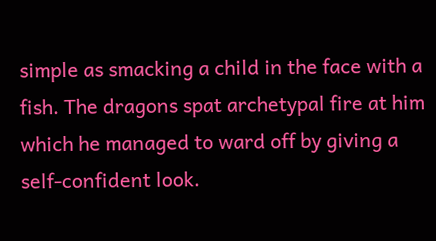simple as smacking a child in the face with a fish. The dragons spat archetypal fire at him which he managed to ward off by giving a self-confident look.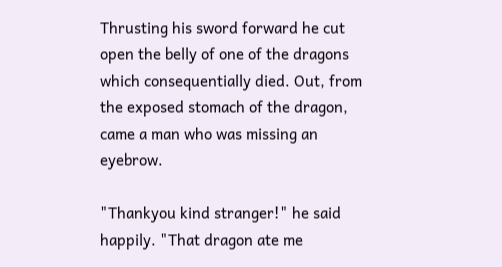Thrusting his sword forward he cut open the belly of one of the dragons which consequentially died. Out, from the exposed stomach of the dragon, came a man who was missing an eyebrow.

"Thankyou kind stranger!" he said happily. "That dragon ate me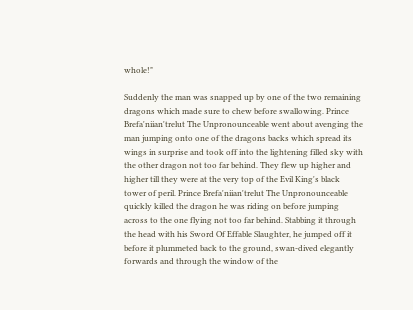whole!"

Suddenly the man was snapped up by one of the two remaining dragons which made sure to chew before swallowing. Prince Brefa'niian'trelut The Unpronounceable went about avenging the man jumping onto one of the dragons backs which spread its wings in surprise and took off into the lightening filled sky with the other dragon not too far behind. They flew up higher and higher till they were at the very top of the Evil King's black tower of peril. Prince Brefa'niian'trelut The Unpronounceable quickly killed the dragon he was riding on before jumping across to the one flying not too far behind. Stabbing it through the head with his Sword Of Effable Slaughter, he jumped off it before it plummeted back to the ground, swan-dived elegantly forwards and through the window of the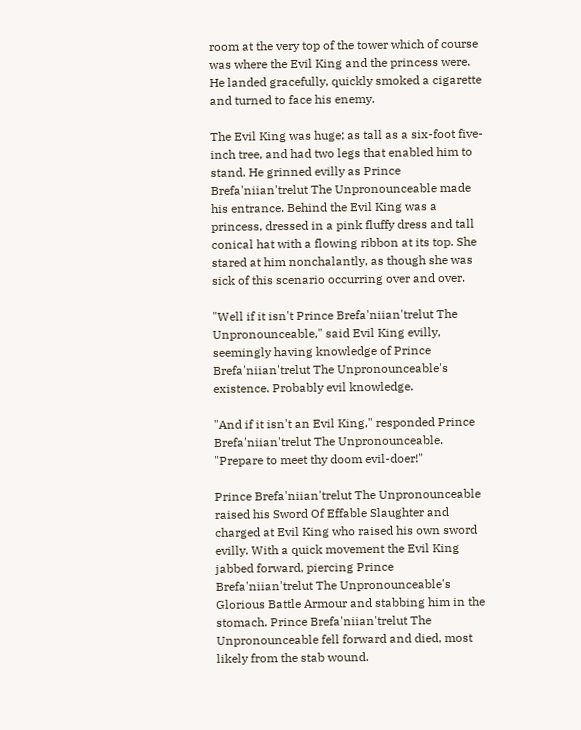room at the very top of the tower which of course was where the Evil King and the princess were. He landed gracefully, quickly smoked a cigarette and turned to face his enemy.

The Evil King was huge; as tall as a six-foot five-inch tree, and had two legs that enabled him to stand. He grinned evilly as Prince Brefa'niian'trelut The Unpronounceable made his entrance. Behind the Evil King was a princess, dressed in a pink fluffy dress and tall conical hat with a flowing ribbon at its top. She stared at him nonchalantly, as though she was sick of this scenario occurring over and over.

"Well if it isn't Prince Brefa'niian'trelut The Unpronounceable," said Evil King evilly, seemingly having knowledge of Prince Brefa'niian'trelut The Unpronounceable's existence. Probably evil knowledge.

"And if it isn't an Evil King," responded Prince Brefa'niian'trelut The Unpronounceable. "Prepare to meet thy doom evil-doer!"

Prince Brefa'niian'trelut The Unpronounceable raised his Sword Of Effable Slaughter and charged at Evil King who raised his own sword evilly. With a quick movement the Evil King jabbed forward, piercing Prince Brefa'niian'trelut The Unpronounceable's Glorious Battle Armour and stabbing him in the stomach. Prince Brefa'niian'trelut The Unpronounceable fell forward and died, most likely from the stab wound.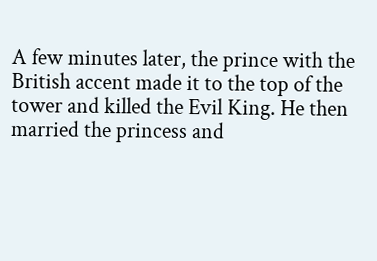A few minutes later, the prince with the British accent made it to the top of the tower and killed the Evil King. He then married the princess and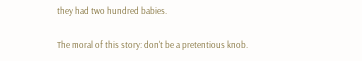they had two hundred babies.

The moral of this story: don't be a pretentious knob.